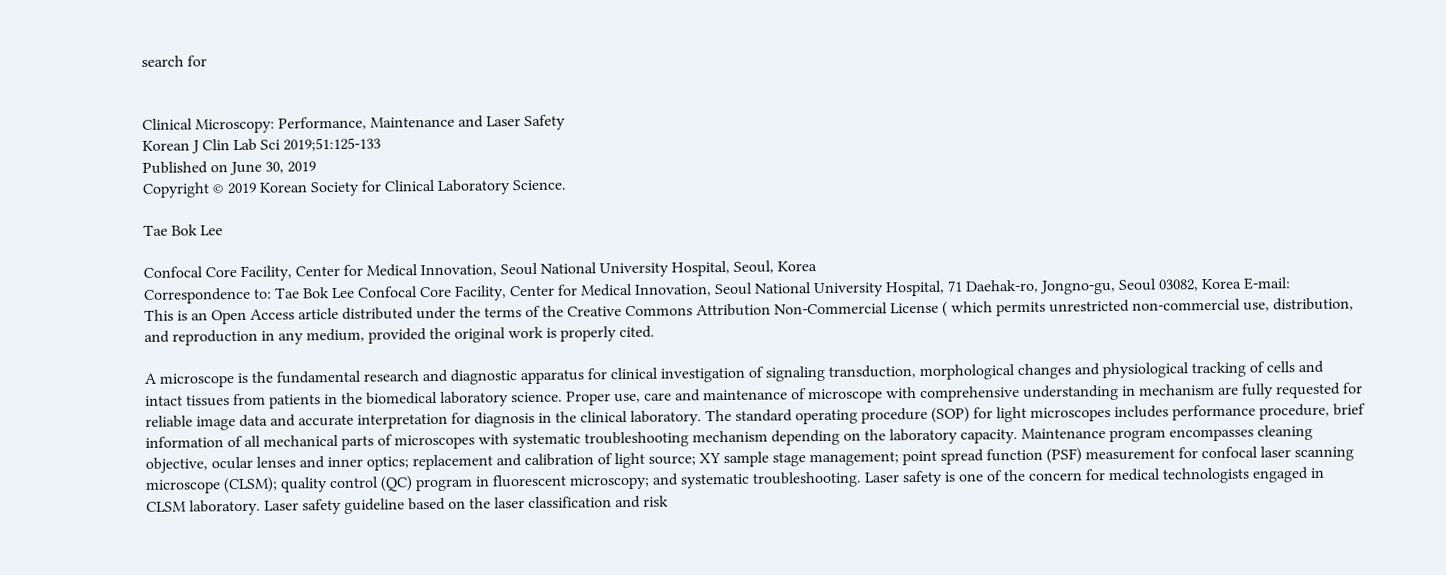search for


Clinical Microscopy: Performance, Maintenance and Laser Safety
Korean J Clin Lab Sci 2019;51:125-133
Published on June 30, 2019
Copyright © 2019 Korean Society for Clinical Laboratory Science.

Tae Bok Lee

Confocal Core Facility, Center for Medical Innovation, Seoul National University Hospital, Seoul, Korea
Correspondence to: Tae Bok Lee Confocal Core Facility, Center for Medical Innovation, Seoul National University Hospital, 71 Daehak-ro, Jongno-gu, Seoul 03082, Korea E-mail:
This is an Open Access article distributed under the terms of the Creative Commons Attribution Non-Commercial License ( which permits unrestricted non-commercial use, distribution, and reproduction in any medium, provided the original work is properly cited.

A microscope is the fundamental research and diagnostic apparatus for clinical investigation of signaling transduction, morphological changes and physiological tracking of cells and intact tissues from patients in the biomedical laboratory science. Proper use, care and maintenance of microscope with comprehensive understanding in mechanism are fully requested for reliable image data and accurate interpretation for diagnosis in the clinical laboratory. The standard operating procedure (SOP) for light microscopes includes performance procedure, brief information of all mechanical parts of microscopes with systematic troubleshooting mechanism depending on the laboratory capacity. Maintenance program encompasses cleaning objective, ocular lenses and inner optics; replacement and calibration of light source; XY sample stage management; point spread function (PSF) measurement for confocal laser scanning microscope (CLSM); quality control (QC) program in fluorescent microscopy; and systematic troubleshooting. Laser safety is one of the concern for medical technologists engaged in CLSM laboratory. Laser safety guideline based on the laser classification and risk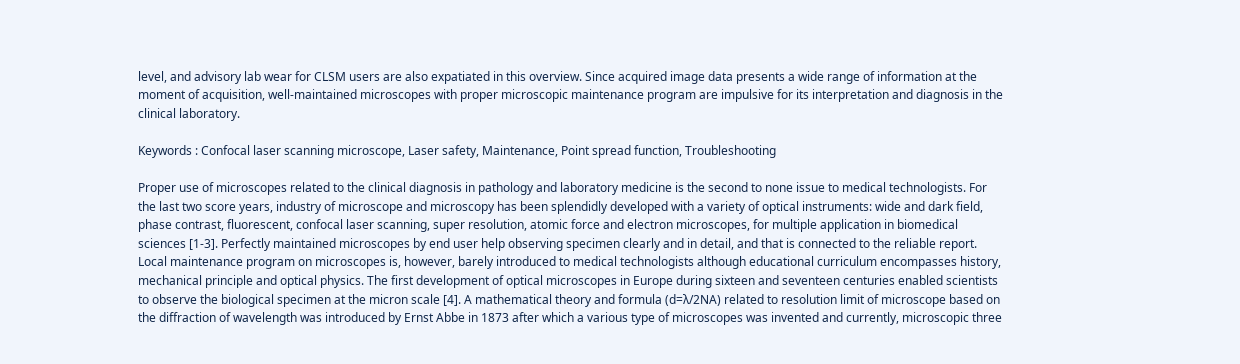level, and advisory lab wear for CLSM users are also expatiated in this overview. Since acquired image data presents a wide range of information at the moment of acquisition, well-maintained microscopes with proper microscopic maintenance program are impulsive for its interpretation and diagnosis in the clinical laboratory.

Keywords : Confocal laser scanning microscope, Laser safety, Maintenance, Point spread function, Troubleshooting

Proper use of microscopes related to the clinical diagnosis in pathology and laboratory medicine is the second to none issue to medical technologists. For the last two score years, industry of microscope and microscopy has been splendidly developed with a variety of optical instruments: wide and dark field, phase contrast, fluorescent, confocal laser scanning, super resolution, atomic force and electron microscopes, for multiple application in biomedical sciences [1-3]. Perfectly maintained microscopes by end user help observing specimen clearly and in detail, and that is connected to the reliable report. Local maintenance program on microscopes is, however, barely introduced to medical technologists although educational curriculum encompasses history, mechanical principle and optical physics. The first development of optical microscopes in Europe during sixteen and seventeen centuries enabled scientists to observe the biological specimen at the micron scale [4]. A mathematical theory and formula (d=λ/2NA) related to resolution limit of microscope based on the diffraction of wavelength was introduced by Ernst Abbe in 1873 after which a various type of microscopes was invented and currently, microscopic three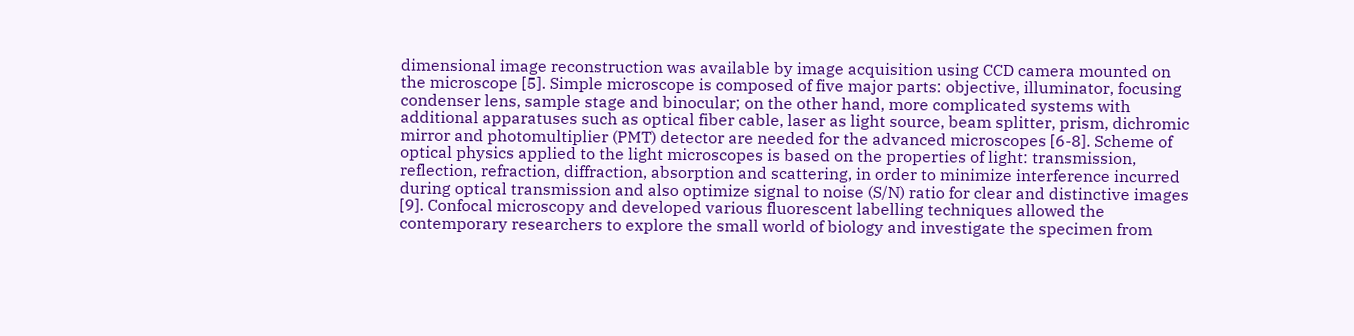dimensional image reconstruction was available by image acquisition using CCD camera mounted on the microscope [5]. Simple microscope is composed of five major parts: objective, illuminator, focusing condenser lens, sample stage and binocular; on the other hand, more complicated systems with additional apparatuses such as optical fiber cable, laser as light source, beam splitter, prism, dichromic mirror and photomultiplier (PMT) detector are needed for the advanced microscopes [6-8]. Scheme of optical physics applied to the light microscopes is based on the properties of light: transmission, reflection, refraction, diffraction, absorption and scattering, in order to minimize interference incurred during optical transmission and also optimize signal to noise (S/N) ratio for clear and distinctive images [9]. Confocal microscopy and developed various fluorescent labelling techniques allowed the contemporary researchers to explore the small world of biology and investigate the specimen from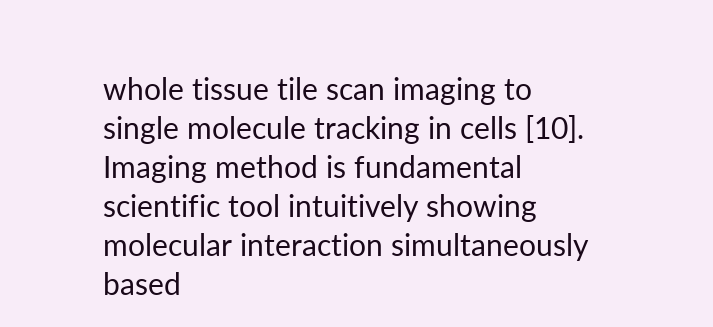whole tissue tile scan imaging to single molecule tracking in cells [10]. Imaging method is fundamental scientific tool intuitively showing molecular interaction simultaneously based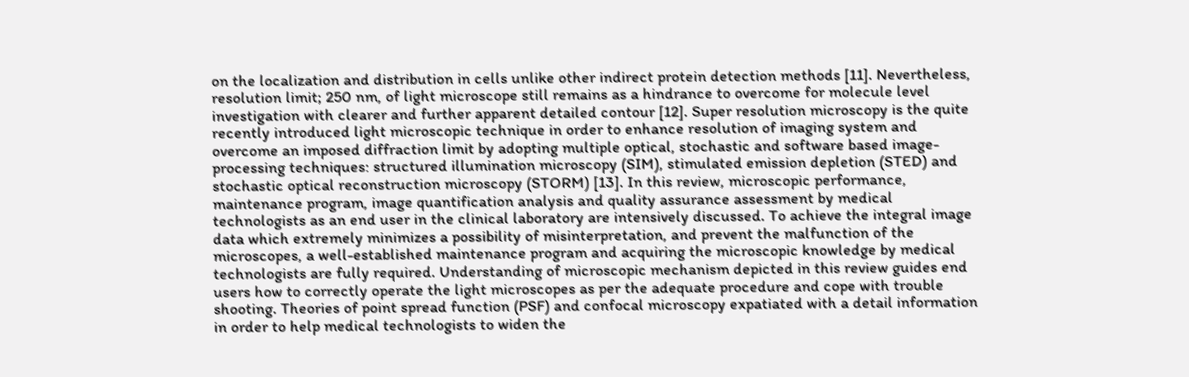on the localization and distribution in cells unlike other indirect protein detection methods [11]. Nevertheless, resolution limit; 250 nm, of light microscope still remains as a hindrance to overcome for molecule level investigation with clearer and further apparent detailed contour [12]. Super resolution microscopy is the quite recently introduced light microscopic technique in order to enhance resolution of imaging system and overcome an imposed diffraction limit by adopting multiple optical, stochastic and software based image-processing techniques: structured illumination microscopy (SIM), stimulated emission depletion (STED) and stochastic optical reconstruction microscopy (STORM) [13]. In this review, microscopic performance, maintenance program, image quantification analysis and quality assurance assessment by medical technologists as an end user in the clinical laboratory are intensively discussed. To achieve the integral image data which extremely minimizes a possibility of misinterpretation, and prevent the malfunction of the microscopes, a well-established maintenance program and acquiring the microscopic knowledge by medical technologists are fully required. Understanding of microscopic mechanism depicted in this review guides end users how to correctly operate the light microscopes as per the adequate procedure and cope with trouble shooting. Theories of point spread function (PSF) and confocal microscopy expatiated with a detail information in order to help medical technologists to widen the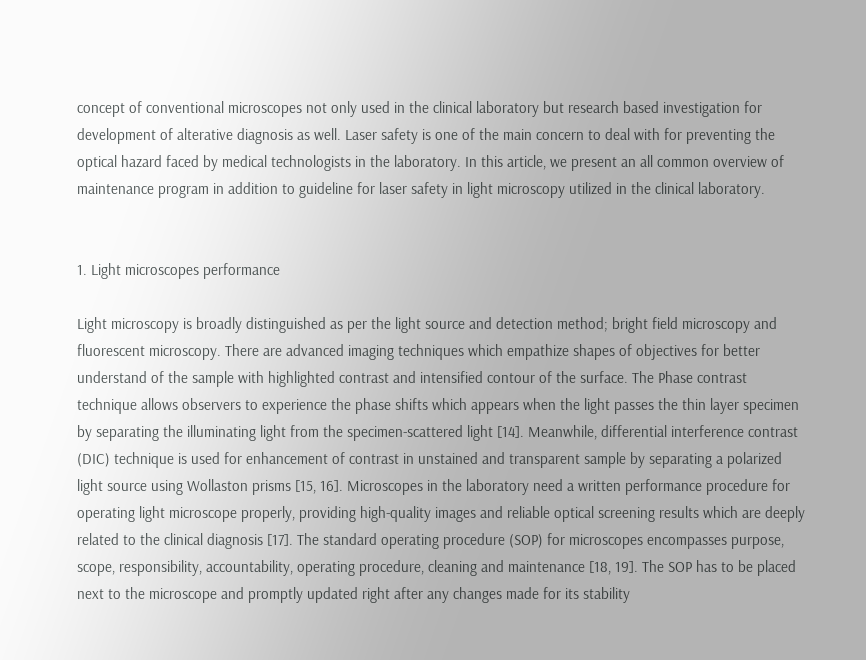concept of conventional microscopes not only used in the clinical laboratory but research based investigation for development of alterative diagnosis as well. Laser safety is one of the main concern to deal with for preventing the optical hazard faced by medical technologists in the laboratory. In this article, we present an all common overview of maintenance program in addition to guideline for laser safety in light microscopy utilized in the clinical laboratory.


1. Light microscopes performance

Light microscopy is broadly distinguished as per the light source and detection method; bright field microscopy and fluorescent microscopy. There are advanced imaging techniques which empathize shapes of objectives for better understand of the sample with highlighted contrast and intensified contour of the surface. The Phase contrast technique allows observers to experience the phase shifts which appears when the light passes the thin layer specimen by separating the illuminating light from the specimen-scattered light [14]. Meanwhile, differential interference contrast (DIC) technique is used for enhancement of contrast in unstained and transparent sample by separating a polarized light source using Wollaston prisms [15, 16]. Microscopes in the laboratory need a written performance procedure for operating light microscope properly, providing high-quality images and reliable optical screening results which are deeply related to the clinical diagnosis [17]. The standard operating procedure (SOP) for microscopes encompasses purpose, scope, responsibility, accountability, operating procedure, cleaning and maintenance [18, 19]. The SOP has to be placed next to the microscope and promptly updated right after any changes made for its stability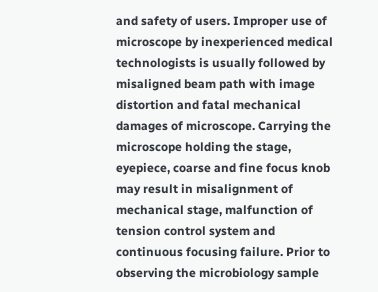and safety of users. Improper use of microscope by inexperienced medical technologists is usually followed by misaligned beam path with image distortion and fatal mechanical damages of microscope. Carrying the microscope holding the stage, eyepiece, coarse and fine focus knob may result in misalignment of mechanical stage, malfunction of tension control system and continuous focusing failure. Prior to observing the microbiology sample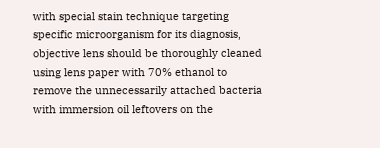with special stain technique targeting specific microorganism for its diagnosis, objective lens should be thoroughly cleaned using lens paper with 70% ethanol to remove the unnecessarily attached bacteria with immersion oil leftovers on the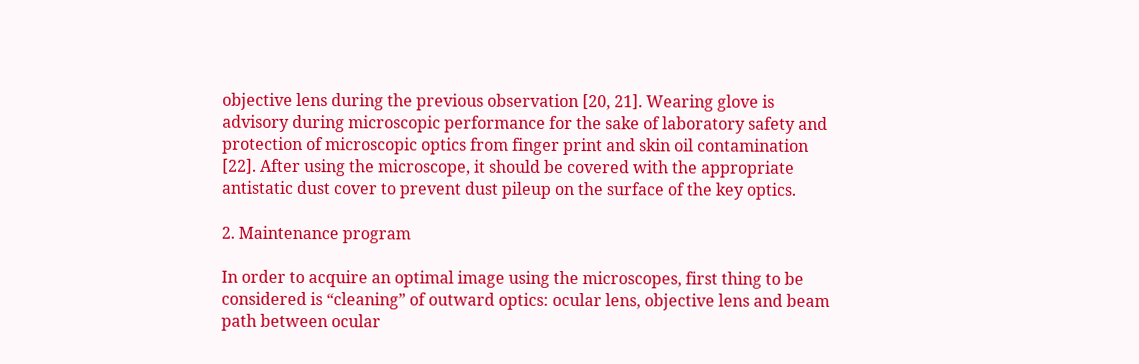objective lens during the previous observation [20, 21]. Wearing glove is advisory during microscopic performance for the sake of laboratory safety and protection of microscopic optics from finger print and skin oil contamination [22]. After using the microscope, it should be covered with the appropriate antistatic dust cover to prevent dust pileup on the surface of the key optics.

2. Maintenance program

In order to acquire an optimal image using the microscopes, first thing to be considered is “cleaning” of outward optics: ocular lens, objective lens and beam path between ocular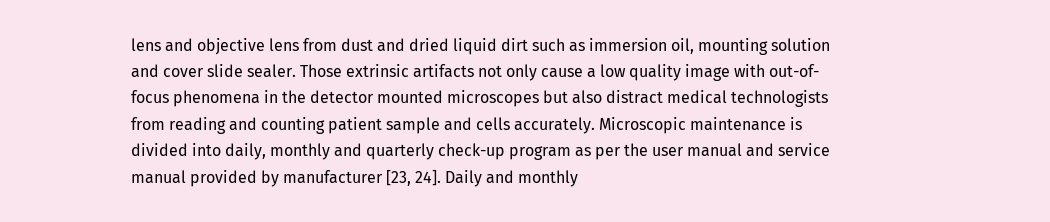lens and objective lens from dust and dried liquid dirt such as immersion oil, mounting solution and cover slide sealer. Those extrinsic artifacts not only cause a low quality image with out-of-focus phenomena in the detector mounted microscopes but also distract medical technologists from reading and counting patient sample and cells accurately. Microscopic maintenance is divided into daily, monthly and quarterly check-up program as per the user manual and service manual provided by manufacturer [23, 24]. Daily and monthly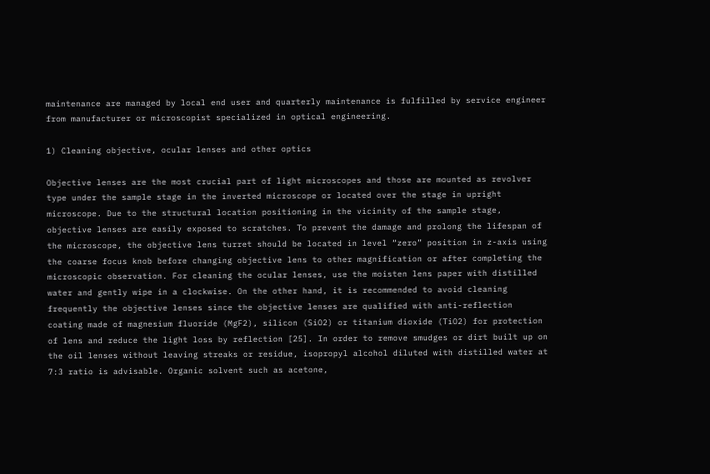maintenance are managed by local end user and quarterly maintenance is fulfilled by service engineer from manufacturer or microscopist specialized in optical engineering.

1) Cleaning objective, ocular lenses and other optics

Objective lenses are the most crucial part of light microscopes and those are mounted as revolver type under the sample stage in the inverted microscope or located over the stage in upright microscope. Due to the structural location positioning in the vicinity of the sample stage, objective lenses are easily exposed to scratches. To prevent the damage and prolong the lifespan of the microscope, the objective lens turret should be located in level “zero” position in z-axis using the coarse focus knob before changing objective lens to other magnification or after completing the microscopic observation. For cleaning the ocular lenses, use the moisten lens paper with distilled water and gently wipe in a clockwise. On the other hand, it is recommended to avoid cleaning frequently the objective lenses since the objective lenses are qualified with anti-reflection coating made of magnesium fluoride (MgF2), silicon (SiO2) or titanium dioxide (TiO2) for protection of lens and reduce the light loss by reflection [25]. In order to remove smudges or dirt built up on the oil lenses without leaving streaks or residue, isopropyl alcohol diluted with distilled water at 7:3 ratio is advisable. Organic solvent such as acetone,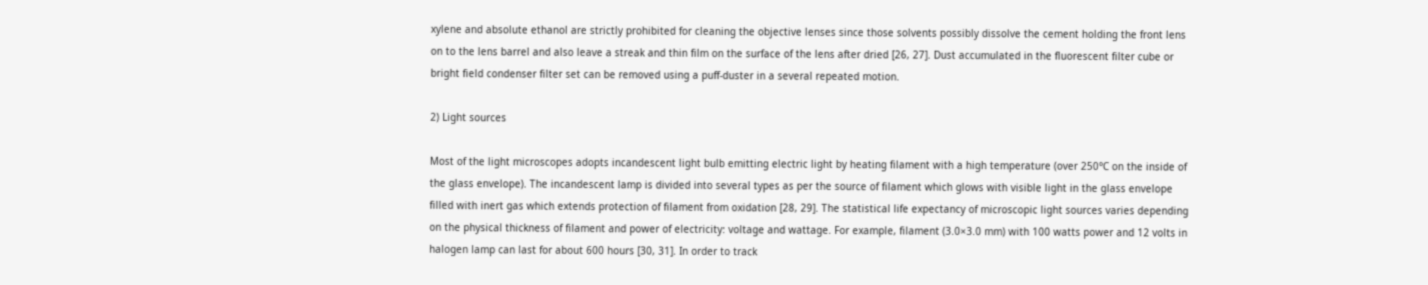xylene and absolute ethanol are strictly prohibited for cleaning the objective lenses since those solvents possibly dissolve the cement holding the front lens on to the lens barrel and also leave a streak and thin film on the surface of the lens after dried [26, 27]. Dust accumulated in the fluorescent filter cube or bright field condenser filter set can be removed using a puff-duster in a several repeated motion.

2) Light sources

Most of the light microscopes adopts incandescent light bulb emitting electric light by heating filament with a high temperature (over 250°C on the inside of the glass envelope). The incandescent lamp is divided into several types as per the source of filament which glows with visible light in the glass envelope filled with inert gas which extends protection of filament from oxidation [28, 29]. The statistical life expectancy of microscopic light sources varies depending on the physical thickness of filament and power of electricity: voltage and wattage. For example, filament (3.0×3.0 mm) with 100 watts power and 12 volts in halogen lamp can last for about 600 hours [30, 31]. In order to track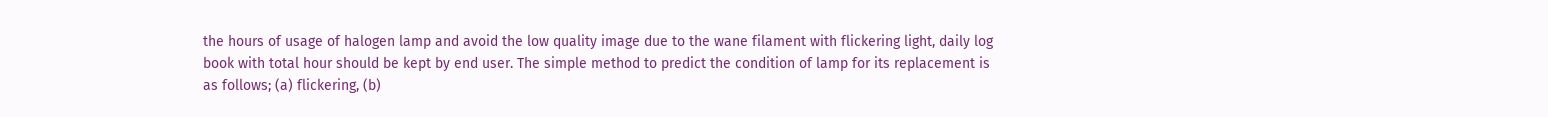the hours of usage of halogen lamp and avoid the low quality image due to the wane filament with flickering light, daily log book with total hour should be kept by end user. The simple method to predict the condition of lamp for its replacement is as follows; (a) flickering, (b)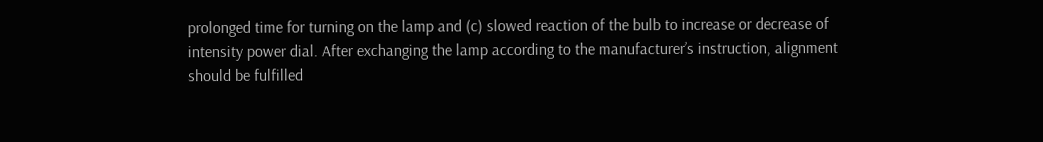prolonged time for turning on the lamp and (c) slowed reaction of the bulb to increase or decrease of intensity power dial. After exchanging the lamp according to the manufacturer’s instruction, alignment should be fulfilled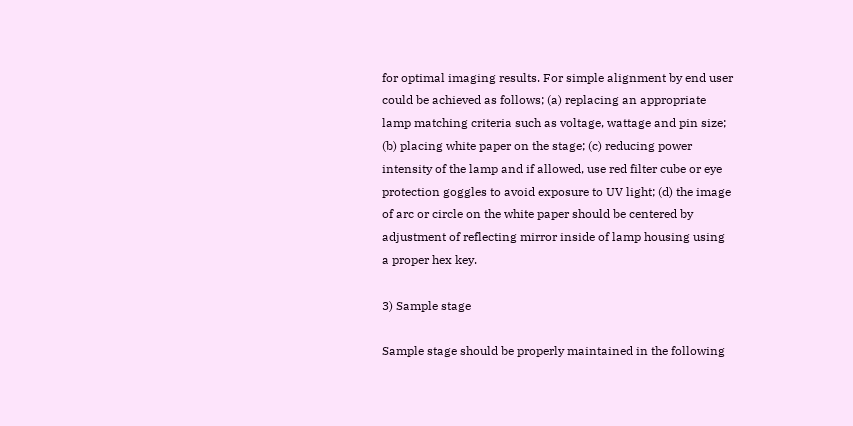for optimal imaging results. For simple alignment by end user could be achieved as follows; (a) replacing an appropriate lamp matching criteria such as voltage, wattage and pin size; (b) placing white paper on the stage; (c) reducing power intensity of the lamp and if allowed, use red filter cube or eye protection goggles to avoid exposure to UV light; (d) the image of arc or circle on the white paper should be centered by adjustment of reflecting mirror inside of lamp housing using a proper hex key.

3) Sample stage

Sample stage should be properly maintained in the following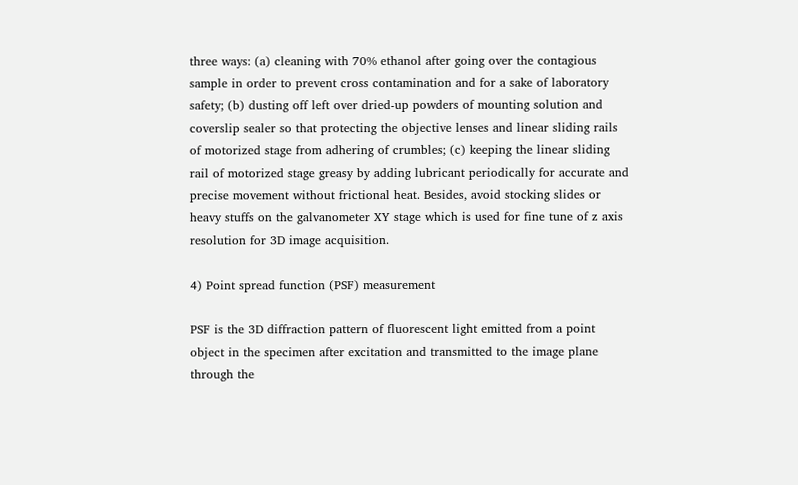three ways: (a) cleaning with 70% ethanol after going over the contagious sample in order to prevent cross contamination and for a sake of laboratory safety; (b) dusting off left over dried-up powders of mounting solution and coverslip sealer so that protecting the objective lenses and linear sliding rails of motorized stage from adhering of crumbles; (c) keeping the linear sliding rail of motorized stage greasy by adding lubricant periodically for accurate and precise movement without frictional heat. Besides, avoid stocking slides or heavy stuffs on the galvanometer XY stage which is used for fine tune of z axis resolution for 3D image acquisition.

4) Point spread function (PSF) measurement

PSF is the 3D diffraction pattern of fluorescent light emitted from a point object in the specimen after excitation and transmitted to the image plane through the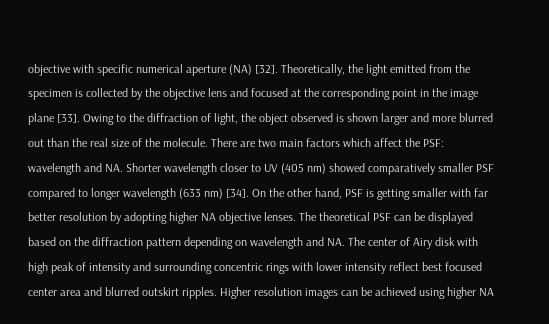objective with specific numerical aperture (NA) [32]. Theoretically, the light emitted from the specimen is collected by the objective lens and focused at the corresponding point in the image plane [33]. Owing to the diffraction of light, the object observed is shown larger and more blurred out than the real size of the molecule. There are two main factors which affect the PSF: wavelength and NA. Shorter wavelength closer to UV (405 nm) showed comparatively smaller PSF compared to longer wavelength (633 nm) [34]. On the other hand, PSF is getting smaller with far better resolution by adopting higher NA objective lenses. The theoretical PSF can be displayed based on the diffraction pattern depending on wavelength and NA. The center of Airy disk with high peak of intensity and surrounding concentric rings with lower intensity reflect best focused center area and blurred outskirt ripples. Higher resolution images can be achieved using higher NA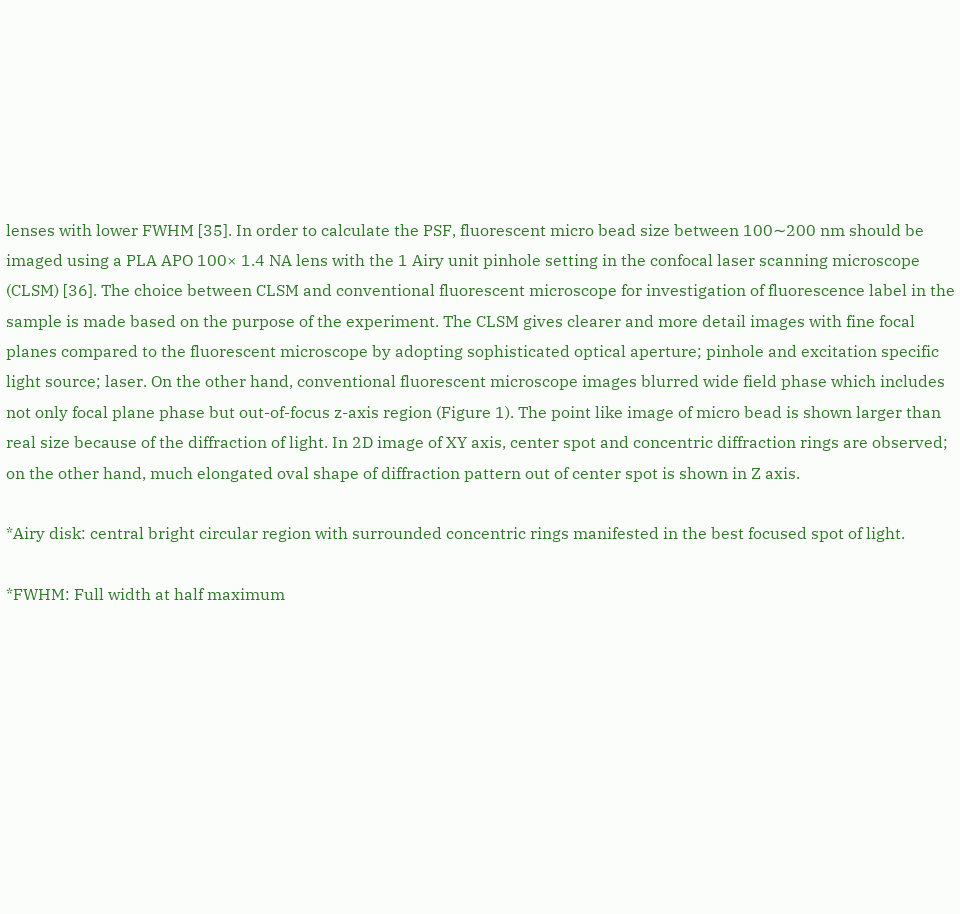lenses with lower FWHM [35]. In order to calculate the PSF, fluorescent micro bead size between 100∼200 nm should be imaged using a PLA APO 100× 1.4 NA lens with the 1 Airy unit pinhole setting in the confocal laser scanning microscope (CLSM) [36]. The choice between CLSM and conventional fluorescent microscope for investigation of fluorescence label in the sample is made based on the purpose of the experiment. The CLSM gives clearer and more detail images with fine focal planes compared to the fluorescent microscope by adopting sophisticated optical aperture; pinhole and excitation specific light source; laser. On the other hand, conventional fluorescent microscope images blurred wide field phase which includes not only focal plane phase but out-of-focus z-axis region (Figure 1). The point like image of micro bead is shown larger than real size because of the diffraction of light. In 2D image of XY axis, center spot and concentric diffraction rings are observed; on the other hand, much elongated oval shape of diffraction pattern out of center spot is shown in Z axis.

*Airy disk: central bright circular region with surrounded concentric rings manifested in the best focused spot of light.

*FWHM: Full width at half maximum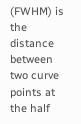(FWHM) is the distance between two curve points at the half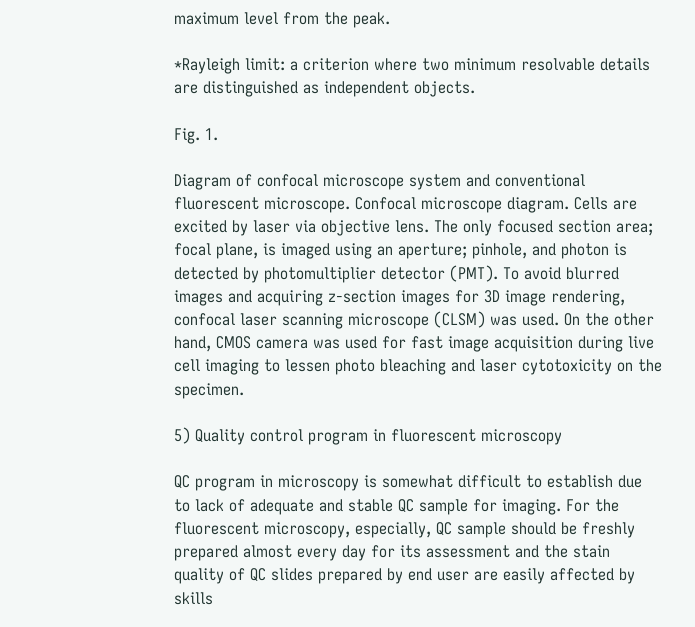maximum level from the peak.

*Rayleigh limit: a criterion where two minimum resolvable details are distinguished as independent objects.

Fig. 1.

Diagram of confocal microscope system and conventional fluorescent microscope. Confocal microscope diagram. Cells are excited by laser via objective lens. The only focused section area; focal plane, is imaged using an aperture; pinhole, and photon is detected by photomultiplier detector (PMT). To avoid blurred images and acquiring z-section images for 3D image rendering, confocal laser scanning microscope (CLSM) was used. On the other hand, CMOS camera was used for fast image acquisition during live cell imaging to lessen photo bleaching and laser cytotoxicity on the specimen.

5) Quality control program in fluorescent microscopy

QC program in microscopy is somewhat difficult to establish due to lack of adequate and stable QC sample for imaging. For the fluorescent microscopy, especially, QC sample should be freshly prepared almost every day for its assessment and the stain quality of QC slides prepared by end user are easily affected by skills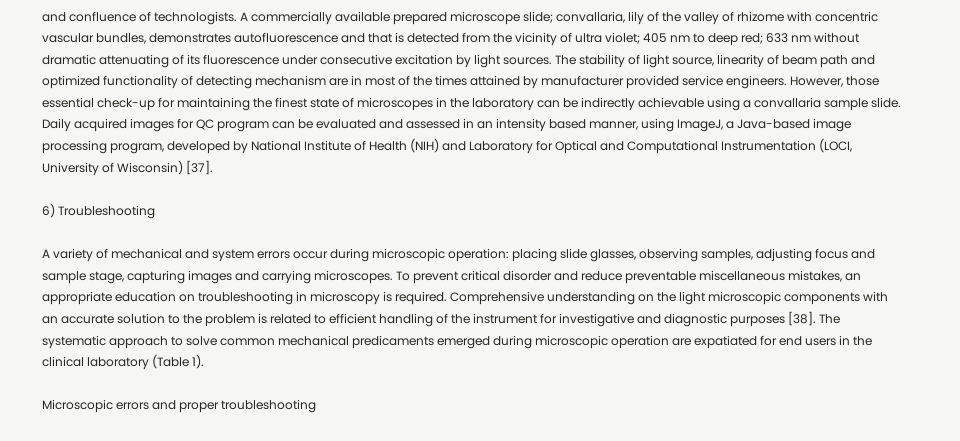and confluence of technologists. A commercially available prepared microscope slide; convallaria, lily of the valley of rhizome with concentric vascular bundles, demonstrates autofluorescence and that is detected from the vicinity of ultra violet; 405 nm to deep red; 633 nm without dramatic attenuating of its fluorescence under consecutive excitation by light sources. The stability of light source, linearity of beam path and optimized functionality of detecting mechanism are in most of the times attained by manufacturer provided service engineers. However, those essential check-up for maintaining the finest state of microscopes in the laboratory can be indirectly achievable using a convallaria sample slide. Daily acquired images for QC program can be evaluated and assessed in an intensity based manner, using ImageJ, a Java-based image processing program, developed by National Institute of Health (NIH) and Laboratory for Optical and Computational Instrumentation (LOCI, University of Wisconsin) [37].

6) Troubleshooting

A variety of mechanical and system errors occur during microscopic operation: placing slide glasses, observing samples, adjusting focus and sample stage, capturing images and carrying microscopes. To prevent critical disorder and reduce preventable miscellaneous mistakes, an appropriate education on troubleshooting in microscopy is required. Comprehensive understanding on the light microscopic components with an accurate solution to the problem is related to efficient handling of the instrument for investigative and diagnostic purposes [38]. The systematic approach to solve common mechanical predicaments emerged during microscopic operation are expatiated for end users in the clinical laboratory (Table 1).

Microscopic errors and proper troubleshooting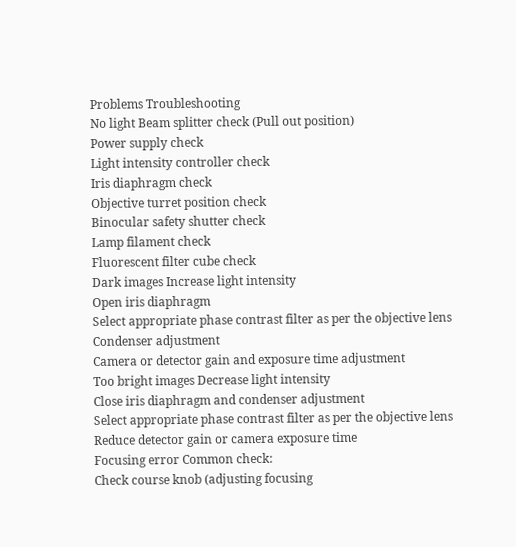Problems Troubleshooting
No light Beam splitter check (Pull out position)
Power supply check
Light intensity controller check
Iris diaphragm check
Objective turret position check
Binocular safety shutter check
Lamp filament check
Fluorescent filter cube check
Dark images Increase light intensity
Open iris diaphragm
Select appropriate phase contrast filter as per the objective lens
Condenser adjustment
Camera or detector gain and exposure time adjustment
Too bright images Decrease light intensity
Close iris diaphragm and condenser adjustment
Select appropriate phase contrast filter as per the objective lens
Reduce detector gain or camera exposure time
Focusing error Common check:
Check course knob (adjusting focusing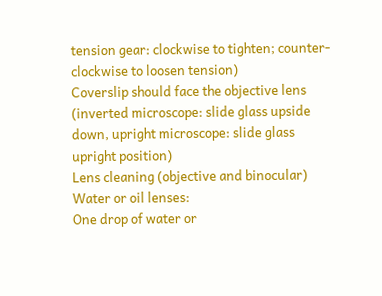tension gear: clockwise to tighten; counter-clockwise to loosen tension)
Coverslip should face the objective lens (inverted microscope: slide glass upside down, upright microscope: slide glass upright position)
Lens cleaning (objective and binocular)
Water or oil lenses:
One drop of water or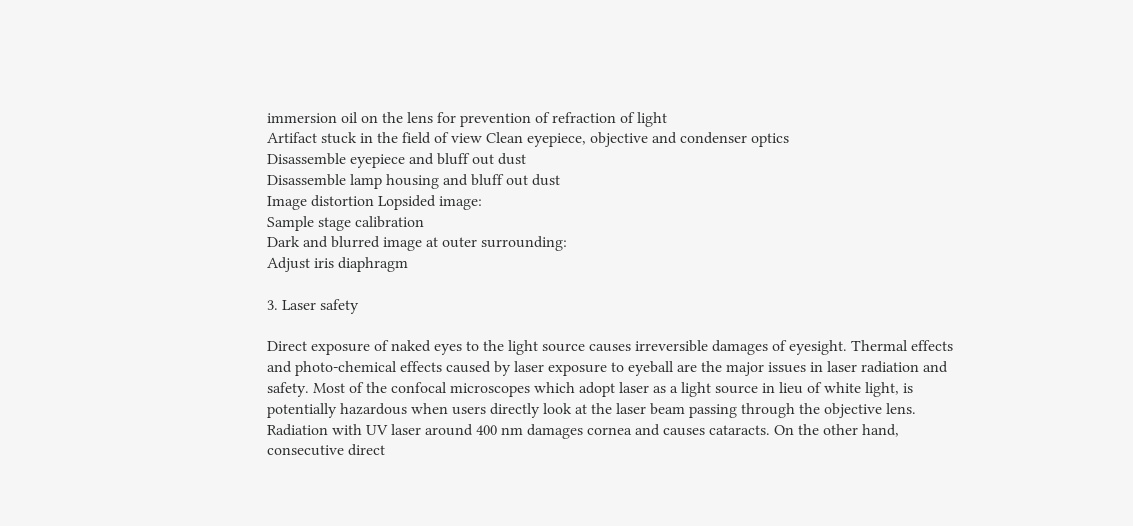immersion oil on the lens for prevention of refraction of light
Artifact stuck in the field of view Clean eyepiece, objective and condenser optics
Disassemble eyepiece and bluff out dust
Disassemble lamp housing and bluff out dust
Image distortion Lopsided image:
Sample stage calibration
Dark and blurred image at outer surrounding:
Adjust iris diaphragm

3. Laser safety

Direct exposure of naked eyes to the light source causes irreversible damages of eyesight. Thermal effects and photo-chemical effects caused by laser exposure to eyeball are the major issues in laser radiation and safety. Most of the confocal microscopes which adopt laser as a light source in lieu of white light, is potentially hazardous when users directly look at the laser beam passing through the objective lens. Radiation with UV laser around 400 nm damages cornea and causes cataracts. On the other hand, consecutive direct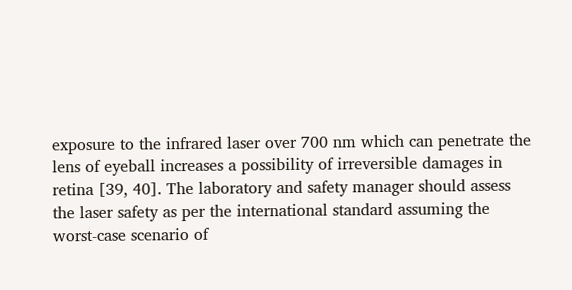exposure to the infrared laser over 700 nm which can penetrate the lens of eyeball increases a possibility of irreversible damages in retina [39, 40]. The laboratory and safety manager should assess the laser safety as per the international standard assuming the worst-case scenario of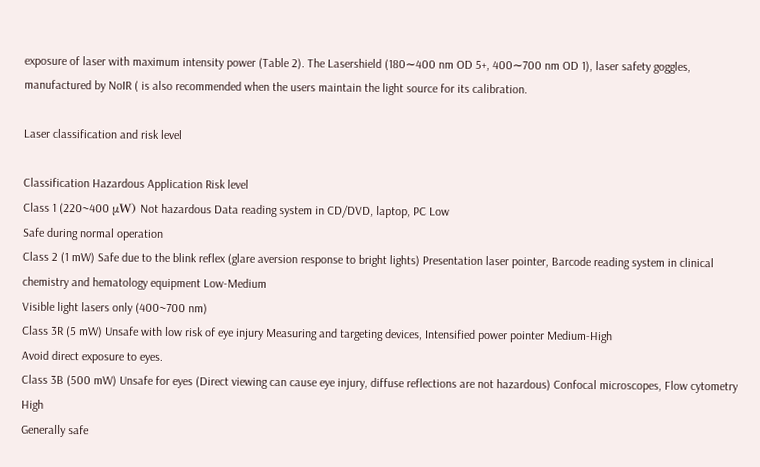exposure of laser with maximum intensity power (Table 2). The Lasershield (180∼400 nm OD 5+, 400∼700 nm OD 1), laser safety goggles, manufactured by NoIR ( is also recommended when the users maintain the light source for its calibration.

Laser classification and risk level

Classification Hazardous Application Risk level
Class 1 (220~400 μW) Not hazardous Data reading system in CD/DVD, laptop, PC Low
Safe during normal operation
Class 2 (1 mW) Safe due to the blink reflex (glare aversion response to bright lights) Presentation laser pointer, Barcode reading system in clinical chemistry and hematology equipment Low-Medium
Visible light lasers only (400~700 nm)
Class 3R (5 mW) Unsafe with low risk of eye injury Measuring and targeting devices, Intensified power pointer Medium-High
Avoid direct exposure to eyes.
Class 3B (500 mW) Unsafe for eyes (Direct viewing can cause eye injury, diffuse reflections are not hazardous) Confocal microscopes, Flow cytometry High
Generally safe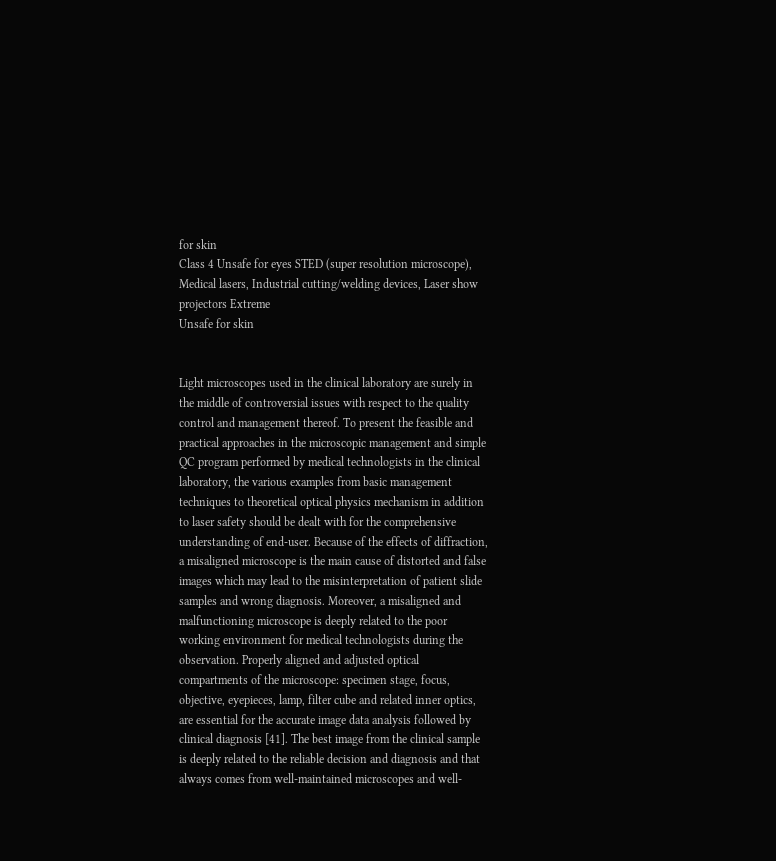for skin
Class 4 Unsafe for eyes STED (super resolution microscope), Medical lasers, Industrial cutting/welding devices, Laser show projectors Extreme
Unsafe for skin


Light microscopes used in the clinical laboratory are surely in the middle of controversial issues with respect to the quality control and management thereof. To present the feasible and practical approaches in the microscopic management and simple QC program performed by medical technologists in the clinical laboratory, the various examples from basic management techniques to theoretical optical physics mechanism in addition to laser safety should be dealt with for the comprehensive understanding of end-user. Because of the effects of diffraction, a misaligned microscope is the main cause of distorted and false images which may lead to the misinterpretation of patient slide samples and wrong diagnosis. Moreover, a misaligned and malfunctioning microscope is deeply related to the poor working environment for medical technologists during the observation. Properly aligned and adjusted optical compartments of the microscope: specimen stage, focus, objective, eyepieces, lamp, filter cube and related inner optics, are essential for the accurate image data analysis followed by clinical diagnosis [41]. The best image from the clinical sample is deeply related to the reliable decision and diagnosis and that always comes from well-maintained microscopes and well-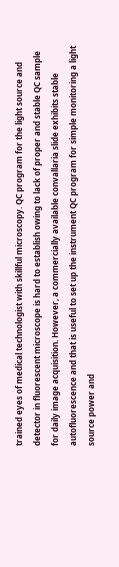trained eyes of medical technologist with skillful microscopy. QC program for the light source and detector in fluorescent microscope is hard to establish owing to lack of proper and stable QC sample for daily image acquisition. However, a commercially available convallaria slide exhibits stable autofluorescence and that is useful to set up the instrument QC program for simple monitoring a light source power and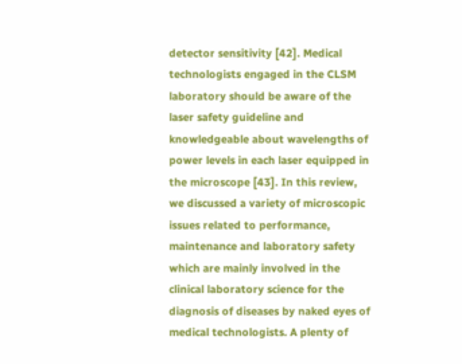detector sensitivity [42]. Medical technologists engaged in the CLSM laboratory should be aware of the laser safety guideline and knowledgeable about wavelengths of power levels in each laser equipped in the microscope [43]. In this review, we discussed a variety of microscopic issues related to performance, maintenance and laboratory safety which are mainly involved in the clinical laboratory science for the diagnosis of diseases by naked eyes of medical technologists. A plenty of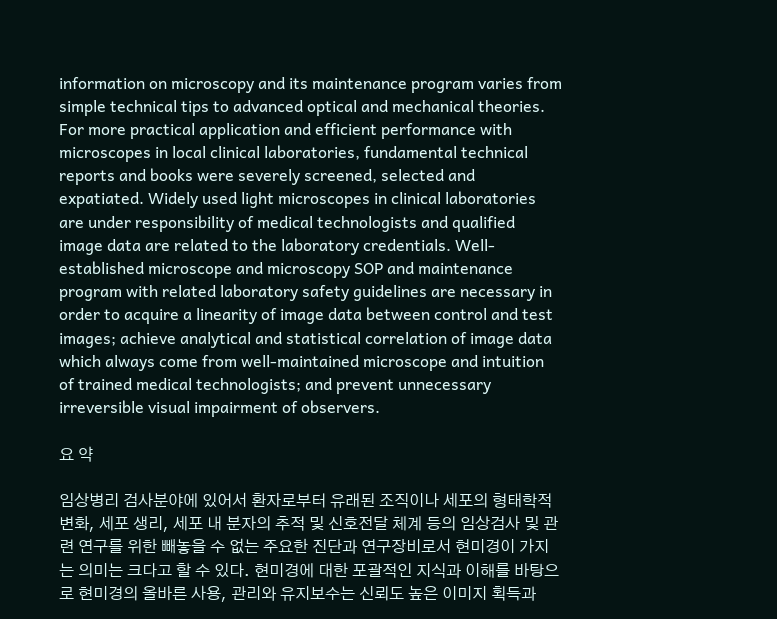information on microscopy and its maintenance program varies from simple technical tips to advanced optical and mechanical theories. For more practical application and efficient performance with microscopes in local clinical laboratories, fundamental technical reports and books were severely screened, selected and expatiated. Widely used light microscopes in clinical laboratories are under responsibility of medical technologists and qualified image data are related to the laboratory credentials. Well-established microscope and microscopy SOP and maintenance program with related laboratory safety guidelines are necessary in order to acquire a linearity of image data between control and test images; achieve analytical and statistical correlation of image data which always come from well-maintained microscope and intuition of trained medical technologists; and prevent unnecessary irreversible visual impairment of observers.

요 약

임상병리 검사분야에 있어서 환자로부터 유래된 조직이나 세포의 형태학적 변화, 세포 생리, 세포 내 분자의 추적 및 신호전달 체계 등의 임상검사 및 관련 연구를 위한 빼놓을 수 없는 주요한 진단과 연구장비로서 현미경이 가지는 의미는 크다고 할 수 있다. 현미경에 대한 포괄적인 지식과 이해를 바탕으로 현미경의 올바른 사용, 관리와 유지보수는 신뢰도 높은 이미지 획득과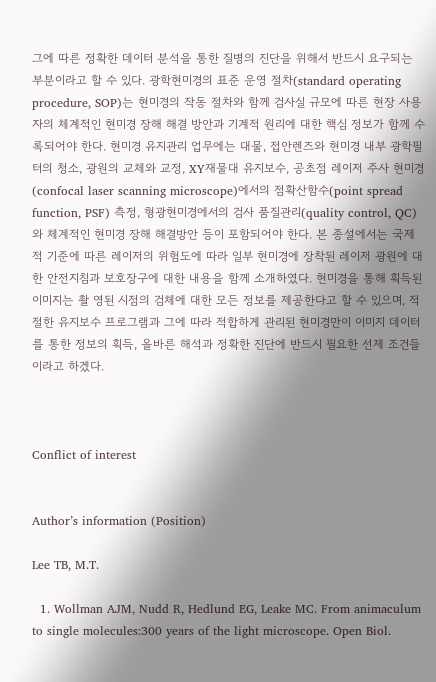그에 따른 정확한 데이터 분석을 통한 질병의 진단을 위해서 반드시 요구되는 부분이라고 할 수 있다. 광학현미경의 표준 운영 절차(standard operating procedure, SOP)는 현미경의 작동 절차와 함께 검사실 규모에 따른 현장 사용자의 체계적인 현미경 장해 해결 방안과 기계적 원리에 대한 핵심 정보가 함께 수록되어야 한다. 현미경 유지관리 업무에는 대물, 접안렌즈와 현미경 내부 광학필터의 청소, 광원의 교체와 교정, XY재물대 유지보수, 공초점 레이저 주사 현미경(confocal laser scanning microscope)에서의 점확산함수(point spread function, PSF) 측정, 형광현미경에서의 검사 품질관리(quality control, QC)와 체계적인 현미경 장해 해결방안 등이 포함되어야 한다. 본 종설에서는 국제적 기준에 따른 레이저의 위험도에 따라 일부 현미경에 장착된 레이저 광원에 대한 안전지침과 보호장구에 대한 내용을 함께 소개하였다. 현미경을 통해 획득된 이미지는 촬 영된 시점의 검체에 대한 모든 정보를 제공한다고 할 수 있으며, 적절한 유지보수 프로그램과 그에 따라 적합하게 관리된 현미경만이 이미지 데이터를 통한 정보의 획득, 올바른 해석과 정확한 진단에 반드시 필요한 선제 조건들이라고 하겠다.



Conflict of interest


Author’s information (Position)

Lee TB, M.T.

  1. Wollman AJM, Nudd R, Hedlund EG, Leake MC. From animaculum to single molecules:300 years of the light microscope. Open Biol.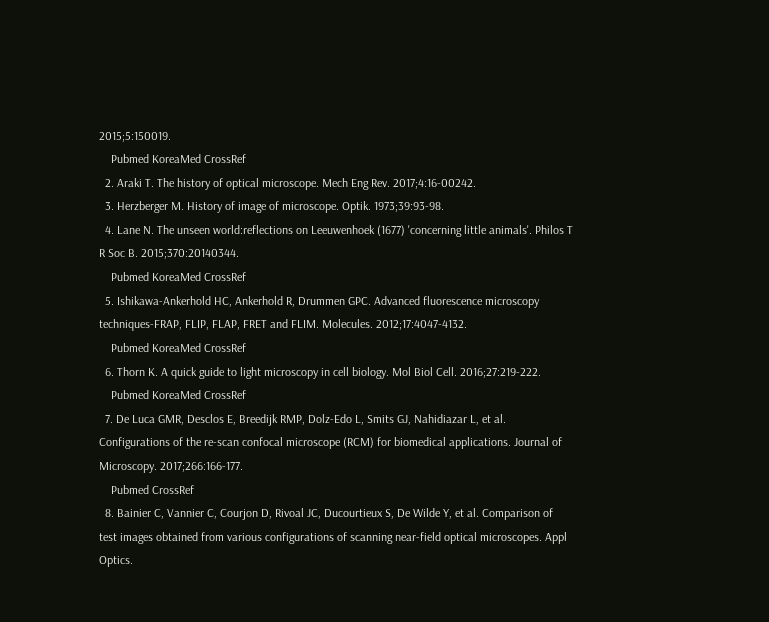2015;5:150019.
    Pubmed KoreaMed CrossRef
  2. Araki T. The history of optical microscope. Mech Eng Rev. 2017;4:16-00242.
  3. Herzberger M. History of image of microscope. Optik. 1973;39:93-98.
  4. Lane N. The unseen world:reflections on Leeuwenhoek (1677) 'concerning little animals'. Philos T R Soc B. 2015;370:20140344.
    Pubmed KoreaMed CrossRef
  5. Ishikawa-Ankerhold HC, Ankerhold R, Drummen GPC. Advanced fluorescence microscopy techniques-FRAP, FLIP, FLAP, FRET and FLIM. Molecules. 2012;17:4047-4132.
    Pubmed KoreaMed CrossRef
  6. Thorn K. A quick guide to light microscopy in cell biology. Mol Biol Cell. 2016;27:219-222.
    Pubmed KoreaMed CrossRef
  7. De Luca GMR, Desclos E, Breedijk RMP, Dolz-Edo L, Smits GJ, Nahidiazar L, et al. Configurations of the re-scan confocal microscope (RCM) for biomedical applications. Journal of Microscopy. 2017;266:166-177.
    Pubmed CrossRef
  8. Bainier C, Vannier C, Courjon D, Rivoal JC, Ducourtieux S, De Wilde Y, et al. Comparison of test images obtained from various configurations of scanning near-field optical microscopes. Appl Optics.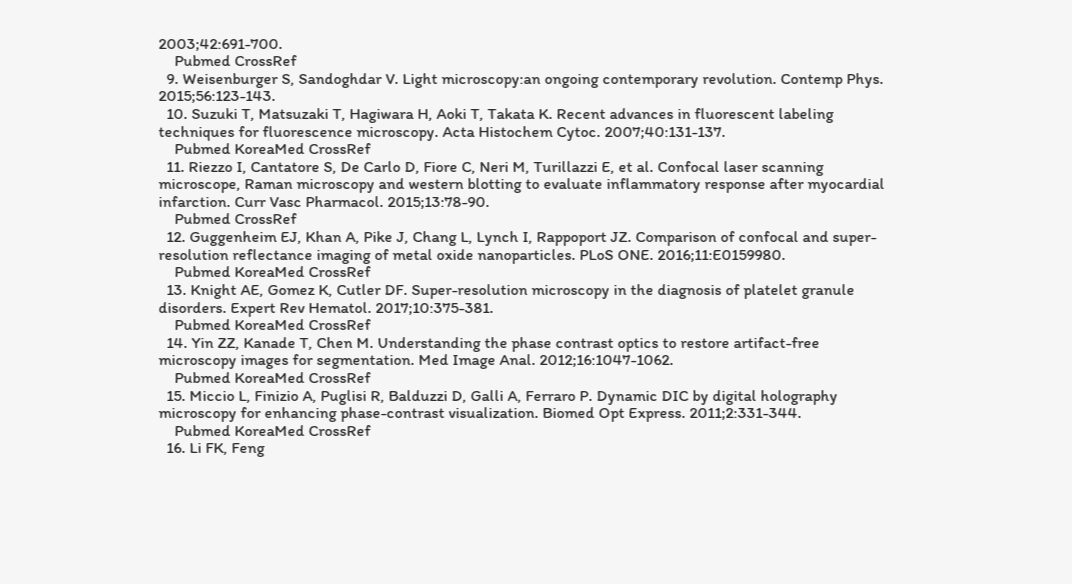2003;42:691-700.
    Pubmed CrossRef
  9. Weisenburger S, Sandoghdar V. Light microscopy:an ongoing contemporary revolution. Contemp Phys. 2015;56:123-143.
  10. Suzuki T, Matsuzaki T, Hagiwara H, Aoki T, Takata K. Recent advances in fluorescent labeling techniques for fluorescence microscopy. Acta Histochem Cytoc. 2007;40:131-137.
    Pubmed KoreaMed CrossRef
  11. Riezzo I, Cantatore S, De Carlo D, Fiore C, Neri M, Turillazzi E, et al. Confocal laser scanning microscope, Raman microscopy and western blotting to evaluate inflammatory response after myocardial infarction. Curr Vasc Pharmacol. 2015;13:78-90.
    Pubmed CrossRef
  12. Guggenheim EJ, Khan A, Pike J, Chang L, Lynch I, Rappoport JZ. Comparison of confocal and super-resolution reflectance imaging of metal oxide nanoparticles. PLoS ONE. 2016;11:E0159980.
    Pubmed KoreaMed CrossRef
  13. Knight AE, Gomez K, Cutler DF. Super-resolution microscopy in the diagnosis of platelet granule disorders. Expert Rev Hematol. 2017;10:375-381.
    Pubmed KoreaMed CrossRef
  14. Yin ZZ, Kanade T, Chen M. Understanding the phase contrast optics to restore artifact-free microscopy images for segmentation. Med Image Anal. 2012;16:1047-1062.
    Pubmed KoreaMed CrossRef
  15. Miccio L, Finizio A, Puglisi R, Balduzzi D, Galli A, Ferraro P. Dynamic DIC by digital holography microscopy for enhancing phase-contrast visualization. Biomed Opt Express. 2011;2:331-344.
    Pubmed KoreaMed CrossRef
  16. Li FK, Feng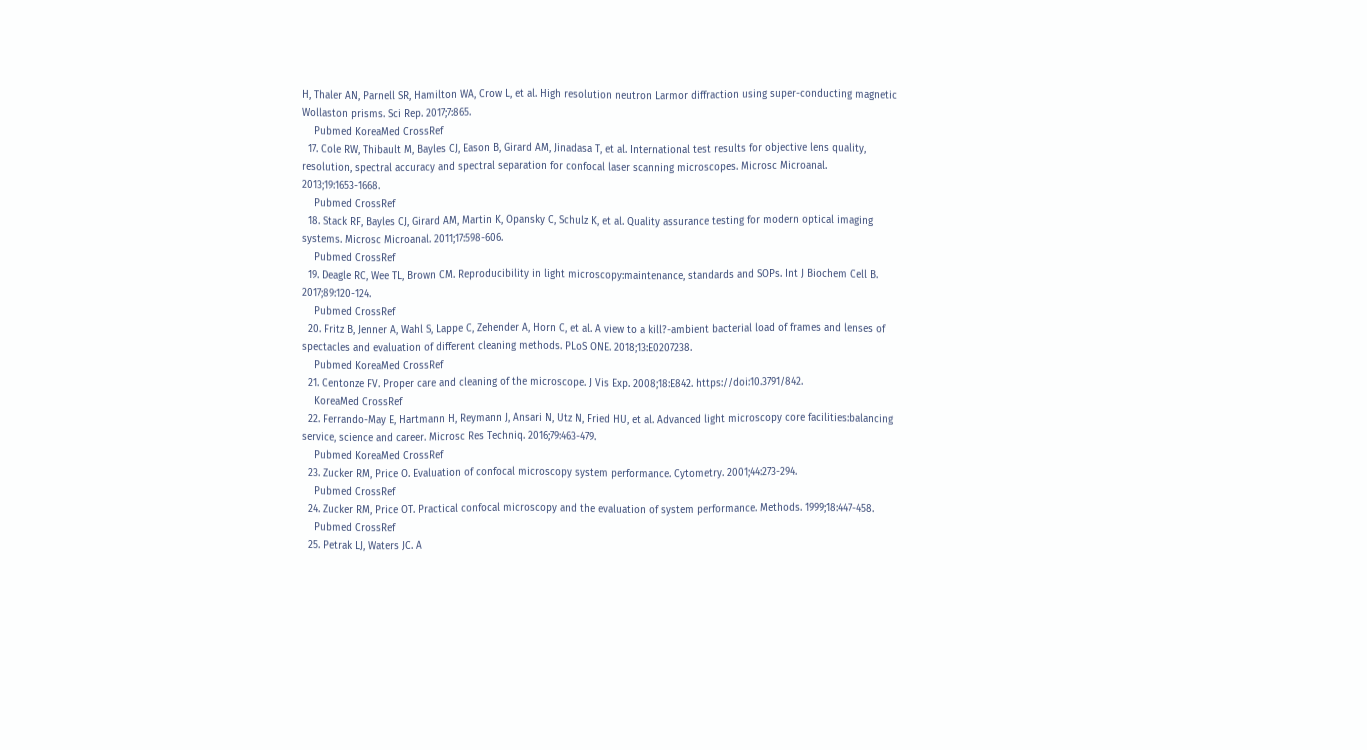H, Thaler AN, Parnell SR, Hamilton WA, Crow L, et al. High resolution neutron Larmor diffraction using super-conducting magnetic Wollaston prisms. Sci Rep. 2017;7:865.
    Pubmed KoreaMed CrossRef
  17. Cole RW, Thibault M, Bayles CJ, Eason B, Girard AM, Jinadasa T, et al. International test results for objective lens quality, resolution, spectral accuracy and spectral separation for confocal laser scanning microscopes. Microsc Microanal. 2013;19:1653-1668.
    Pubmed CrossRef
  18. Stack RF, Bayles CJ, Girard AM, Martin K, Opansky C, Schulz K, et al. Quality assurance testing for modern optical imaging systems. Microsc Microanal. 2011;17:598-606.
    Pubmed CrossRef
  19. Deagle RC, Wee TL, Brown CM. Reproducibility in light microscopy:maintenance, standards and SOPs. Int J Biochem Cell B. 2017;89:120-124.
    Pubmed CrossRef
  20. Fritz B, Jenner A, Wahl S, Lappe C, Zehender A, Horn C, et al. A view to a kill?-ambient bacterial load of frames and lenses of spectacles and evaluation of different cleaning methods. PLoS ONE. 2018;13:E0207238.
    Pubmed KoreaMed CrossRef
  21. Centonze FV. Proper care and cleaning of the microscope. J Vis Exp. 2008;18:E842. https://doi:10.3791/842.
    KoreaMed CrossRef
  22. Ferrando-May E, Hartmann H, Reymann J, Ansari N, Utz N, Fried HU, et al. Advanced light microscopy core facilities:balancing service, science and career. Microsc Res Techniq. 2016;79:463-479.
    Pubmed KoreaMed CrossRef
  23. Zucker RM, Price O. Evaluation of confocal microscopy system performance. Cytometry. 2001;44:273-294.
    Pubmed CrossRef
  24. Zucker RM, Price OT. Practical confocal microscopy and the evaluation of system performance. Methods. 1999;18:447-458.
    Pubmed CrossRef
  25. Petrak LJ, Waters JC. A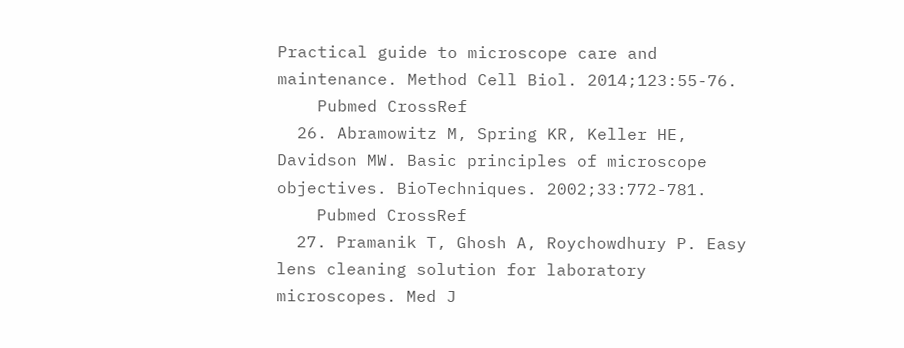Practical guide to microscope care and maintenance. Method Cell Biol. 2014;123:55-76.
    Pubmed CrossRef
  26. Abramowitz M, Spring KR, Keller HE, Davidson MW. Basic principles of microscope objectives. BioTechniques. 2002;33:772-781.
    Pubmed CrossRef
  27. Pramanik T, Ghosh A, Roychowdhury P. Easy lens cleaning solution for laboratory microscopes. Med J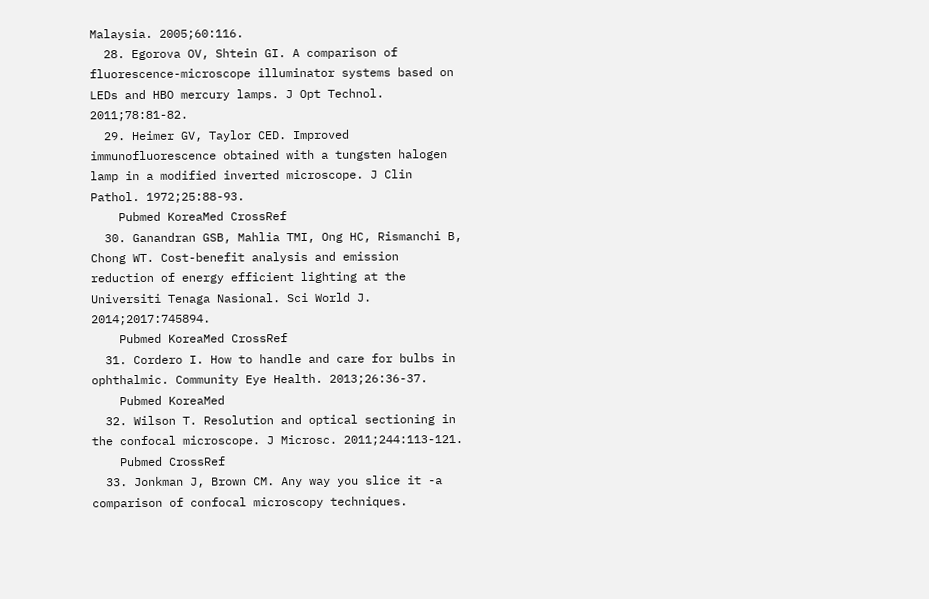Malaysia. 2005;60:116.
  28. Egorova OV, Shtein GI. A comparison of fluorescence-microscope illuminator systems based on LEDs and HBO mercury lamps. J Opt Technol. 2011;78:81-82.
  29. Heimer GV, Taylor CED. Improved immunofluorescence obtained with a tungsten halogen lamp in a modified inverted microscope. J Clin Pathol. 1972;25:88-93.
    Pubmed KoreaMed CrossRef
  30. Ganandran GSB, Mahlia TMI, Ong HC, Rismanchi B, Chong WT. Cost-benefit analysis and emission reduction of energy efficient lighting at the Universiti Tenaga Nasional. Sci World J. 2014;2017:745894.
    Pubmed KoreaMed CrossRef
  31. Cordero I. How to handle and care for bulbs in ophthalmic. Community Eye Health. 2013;26:36-37.
    Pubmed KoreaMed
  32. Wilson T. Resolution and optical sectioning in the confocal microscope. J Microsc. 2011;244:113-121.
    Pubmed CrossRef
  33. Jonkman J, Brown CM. Any way you slice it -a comparison of confocal microscopy techniques.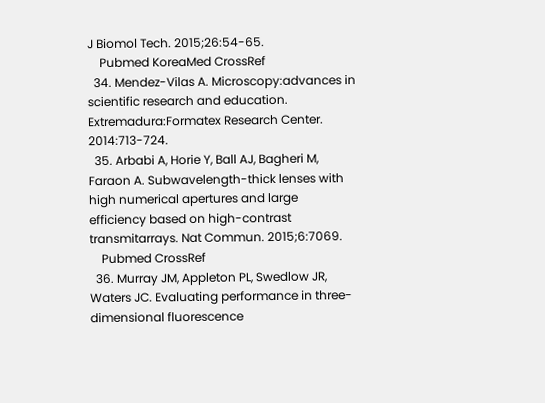J Biomol Tech. 2015;26:54-65.
    Pubmed KoreaMed CrossRef
  34. Mendez-Vilas A. Microscopy:advances in scientific research and education. Extremadura:Formatex Research Center. 2014:713-724.
  35. Arbabi A, Horie Y, Ball AJ, Bagheri M, Faraon A. Subwavelength-thick lenses with high numerical apertures and large efficiency based on high-contrast transmitarrays. Nat Commun. 2015;6:7069.
    Pubmed CrossRef
  36. Murray JM, Appleton PL, Swedlow JR, Waters JC. Evaluating performance in three-dimensional fluorescence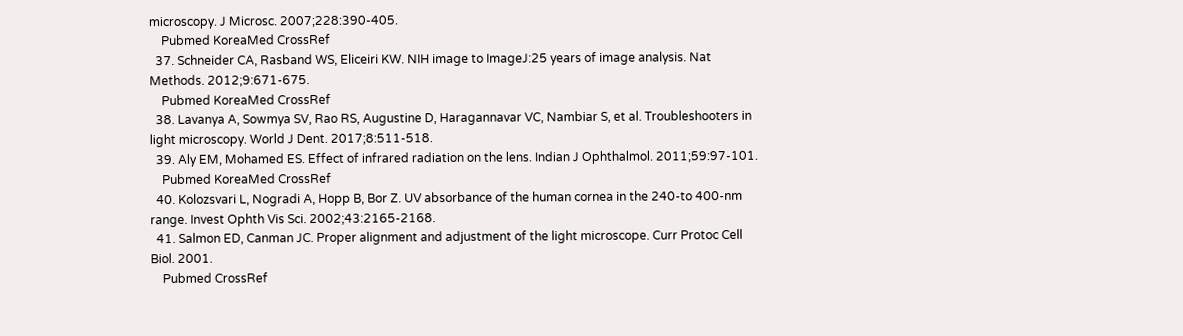microscopy. J Microsc. 2007;228:390-405.
    Pubmed KoreaMed CrossRef
  37. Schneider CA, Rasband WS, Eliceiri KW. NIH image to ImageJ:25 years of image analysis. Nat Methods. 2012;9:671-675.
    Pubmed KoreaMed CrossRef
  38. Lavanya A, Sowmya SV, Rao RS, Augustine D, Haragannavar VC, Nambiar S, et al. Troubleshooters in light microscopy. World J Dent. 2017;8:511-518.
  39. Aly EM, Mohamed ES. Effect of infrared radiation on the lens. Indian J Ophthalmol. 2011;59:97-101.
    Pubmed KoreaMed CrossRef
  40. Kolozsvari L, Nogradi A, Hopp B, Bor Z. UV absorbance of the human cornea in the 240-to 400-nm range. Invest Ophth Vis Sci. 2002;43:2165-2168.
  41. Salmon ED, Canman JC. Proper alignment and adjustment of the light microscope. Curr Protoc Cell Biol. 2001.
    Pubmed CrossRef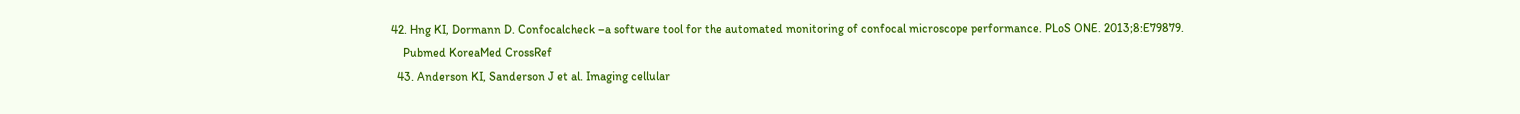42. Hng KI, Dormann D. Confocalcheck –a software tool for the automated monitoring of confocal microscope performance. PLoS ONE. 2013;8:E79879.
    Pubmed KoreaMed CrossRef
  43. Anderson KI, Sanderson J et al. Imaging cellular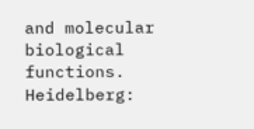and molecular biological functions. Heidelberg: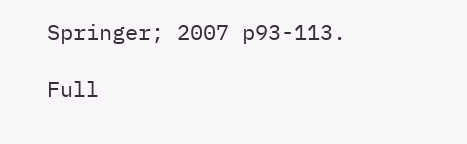Springer; 2007 p93-113.

Full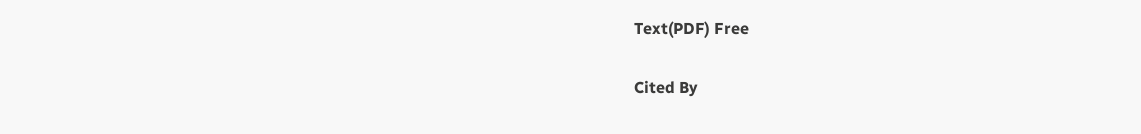Text(PDF) Free

Cited By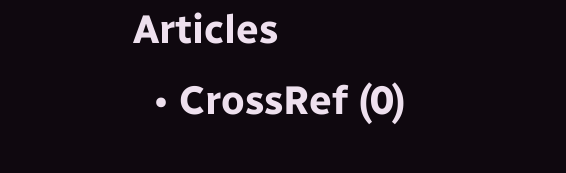Articles
  • CrossRef (0)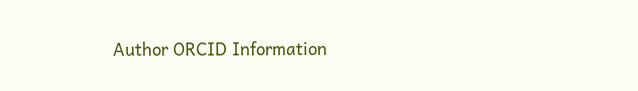Author ORCID Information